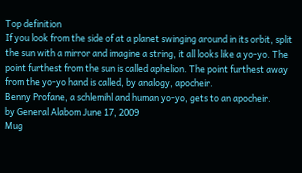Top definition
If you look from the side of at a planet swinging around in its orbit, split the sun with a mirror and imagine a string, it all looks like a yo-yo. The point furthest from the sun is called aphelion. The point furthest away from the yo-yo hand is called, by analogy, apocheir.
Benny Profane, a schlemihl and human yo-yo, gets to an apocheir.
by General Alabom June 17, 2009
Mug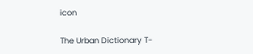icon

The Urban Dictionary T-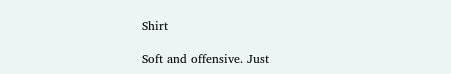Shirt

Soft and offensive. Just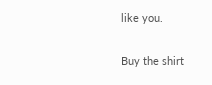like you.

Buy the shirt